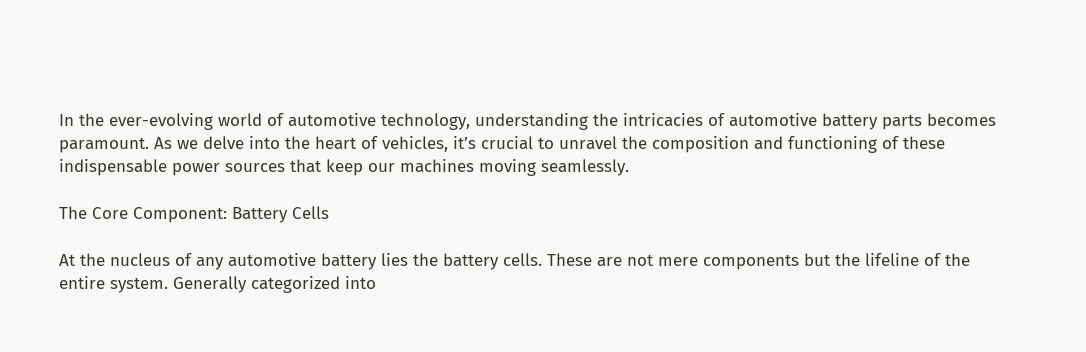In the ever-evolving world of automotive technology, understanding the intricacies of automotive battery parts becomes paramount. As we delve into the heart of vehicles, it’s crucial to unravel the composition and functioning of these indispensable power sources that keep our machines moving seamlessly.

The Core Component: Battery Cells

At the nucleus of any automotive battery lies the battery cells. These are not mere components but the lifeline of the entire system. Generally categorized into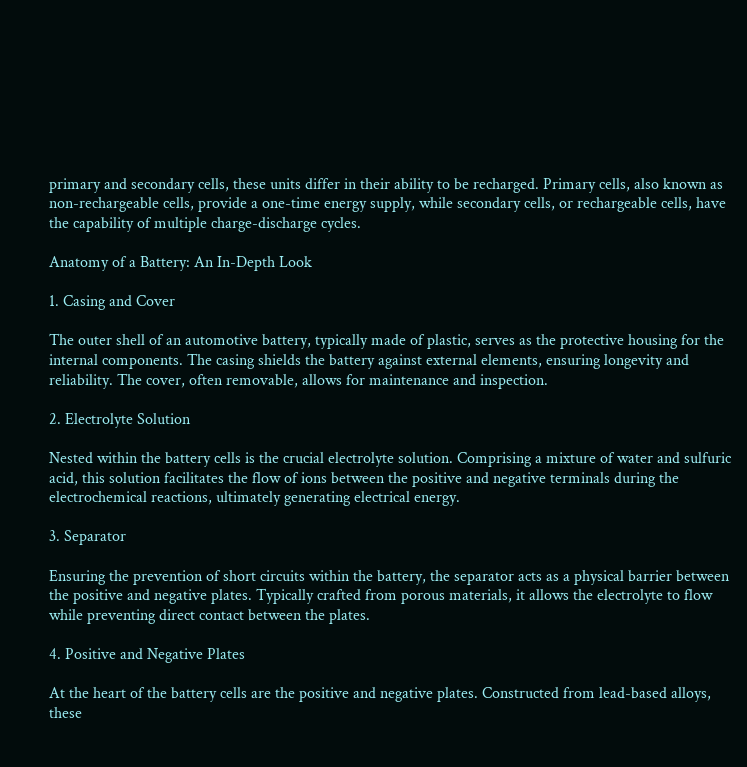primary and secondary cells, these units differ in their ability to be recharged. Primary cells, also known as non-rechargeable cells, provide a one-time energy supply, while secondary cells, or rechargeable cells, have the capability of multiple charge-discharge cycles.

Anatomy of a Battery: An In-Depth Look

1. Casing and Cover

The outer shell of an automotive battery, typically made of plastic, serves as the protective housing for the internal components. The casing shields the battery against external elements, ensuring longevity and reliability. The cover, often removable, allows for maintenance and inspection.

2. Electrolyte Solution

Nested within the battery cells is the crucial electrolyte solution. Comprising a mixture of water and sulfuric acid, this solution facilitates the flow of ions between the positive and negative terminals during the electrochemical reactions, ultimately generating electrical energy.

3. Separator

Ensuring the prevention of short circuits within the battery, the separator acts as a physical barrier between the positive and negative plates. Typically crafted from porous materials, it allows the electrolyte to flow while preventing direct contact between the plates.

4. Positive and Negative Plates

At the heart of the battery cells are the positive and negative plates. Constructed from lead-based alloys, these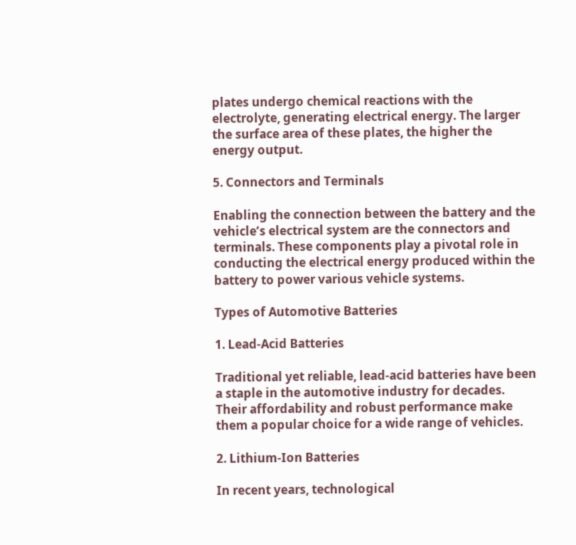plates undergo chemical reactions with the electrolyte, generating electrical energy. The larger the surface area of these plates, the higher the energy output.

5. Connectors and Terminals

Enabling the connection between the battery and the vehicle’s electrical system are the connectors and terminals. These components play a pivotal role in conducting the electrical energy produced within the battery to power various vehicle systems.

Types of Automotive Batteries

1. Lead-Acid Batteries

Traditional yet reliable, lead-acid batteries have been a staple in the automotive industry for decades. Their affordability and robust performance make them a popular choice for a wide range of vehicles.

2. Lithium-Ion Batteries

In recent years, technological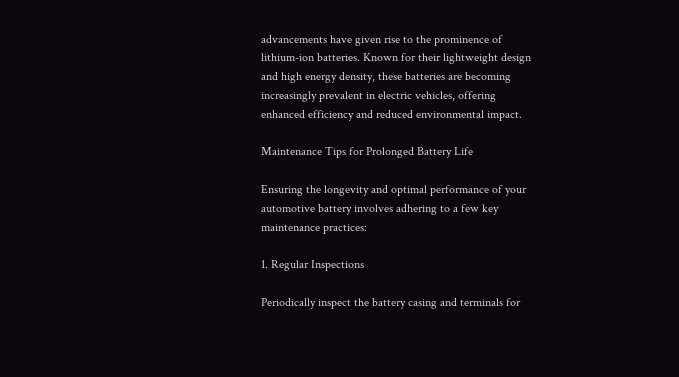advancements have given rise to the prominence of lithium-ion batteries. Known for their lightweight design and high energy density, these batteries are becoming increasingly prevalent in electric vehicles, offering enhanced efficiency and reduced environmental impact.

Maintenance Tips for Prolonged Battery Life

Ensuring the longevity and optimal performance of your automotive battery involves adhering to a few key maintenance practices:

1. Regular Inspections

Periodically inspect the battery casing and terminals for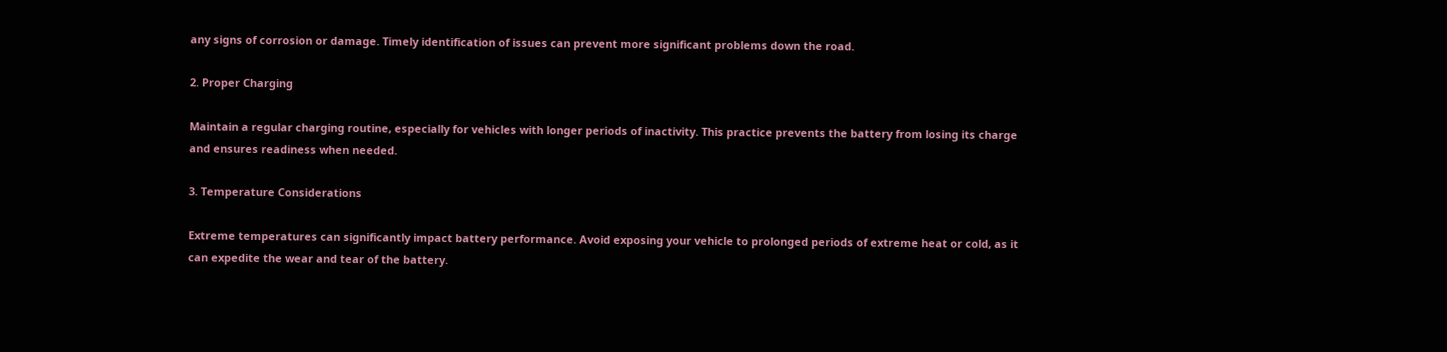any signs of corrosion or damage. Timely identification of issues can prevent more significant problems down the road.

2. Proper Charging

Maintain a regular charging routine, especially for vehicles with longer periods of inactivity. This practice prevents the battery from losing its charge and ensures readiness when needed.

3. Temperature Considerations

Extreme temperatures can significantly impact battery performance. Avoid exposing your vehicle to prolonged periods of extreme heat or cold, as it can expedite the wear and tear of the battery.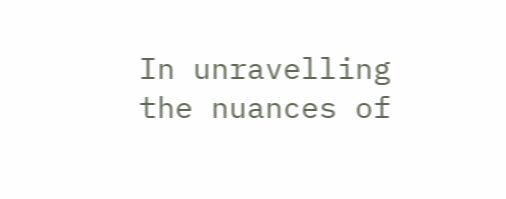In unravelling the nuances of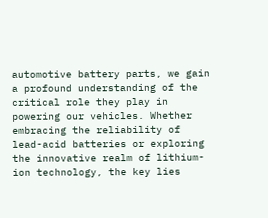automotive battery parts, we gain a profound understanding of the critical role they play in powering our vehicles. Whether embracing the reliability of lead-acid batteries or exploring the innovative realm of lithium-ion technology, the key lies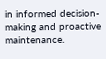in informed decision-making and proactive maintenance.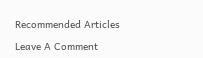Recommended Articles

Leave A Comment